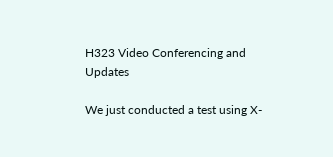H323 Video Conferencing and Updates

We just conducted a test using X-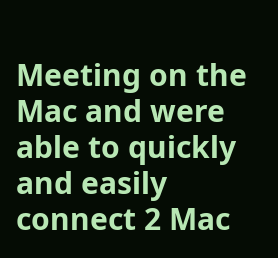Meeting on the Mac and were able to quickly and easily connect 2 Mac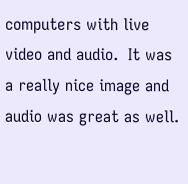computers with live video and audio.  It was a really nice image and audio was great as well.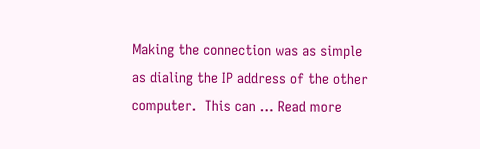Making the connection was as simple as dialing the IP address of the other computer.  This can … Read more